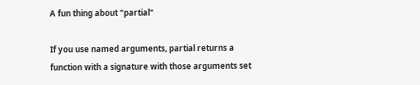A fun thing about "partial"

If you use named arguments, partial returns a function with a signature with those arguments set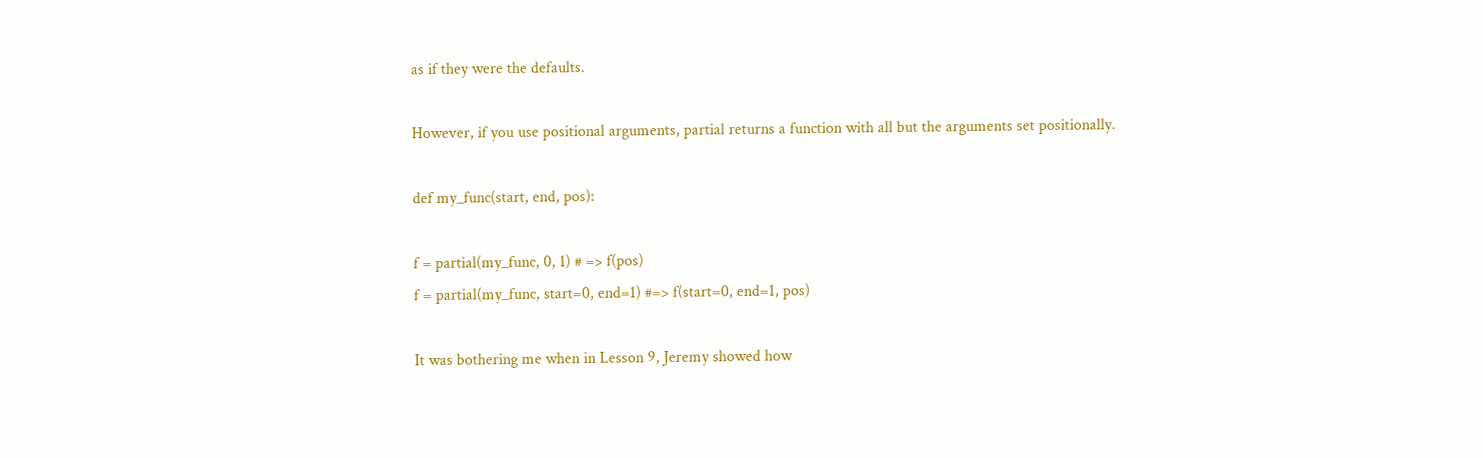as if they were the defaults.

However, if you use positional arguments, partial returns a function with all but the arguments set positionally.

def my_func(start, end, pos):

f = partial(my_func, 0, 1) # => f(pos)
f = partial(my_func, start=0, end=1) #=> f(start=0, end=1, pos)

It was bothering me when in Lesson 9, Jeremy showed how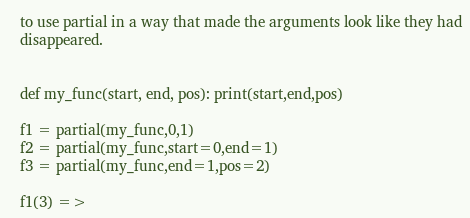to use partial in a way that made the arguments look like they had disappeared.


def my_func(start, end, pos): print(start,end,pos)

f1 = partial(my_func,0,1)
f2 = partial(my_func,start=0,end=1)
f3 = partial(my_func,end=1,pos=2)

f1(3) =>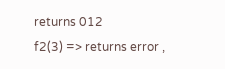returns 012
f2(3) => returns error ,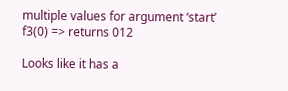multiple values for argument ‘start’
f3(0) => returns 012

Looks like it has a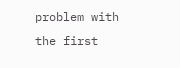problem with the first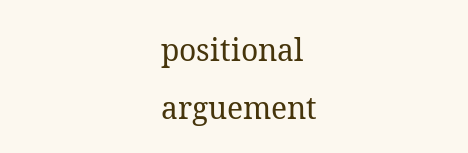positional arguement